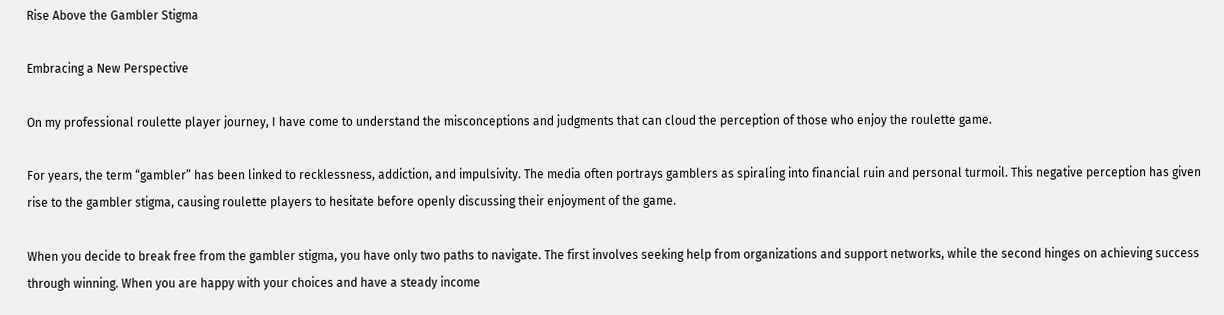Rise Above the Gambler Stigma

Embracing a New Perspective

On my professional roulette player journey, I have come to understand the misconceptions and judgments that can cloud the perception of those who enjoy the roulette game.

For years, the term “gambler” has been linked to recklessness, addiction, and impulsivity. The media often portrays gamblers as spiraling into financial ruin and personal turmoil. This negative perception has given rise to the gambler stigma, causing roulette players to hesitate before openly discussing their enjoyment of the game.

When you decide to break free from the gambler stigma, you have only two paths to navigate. The first involves seeking help from organizations and support networks, while the second hinges on achieving success through winning. When you are happy with your choices and have a steady income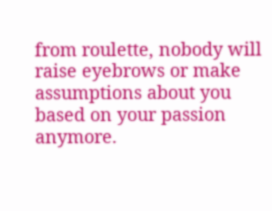from roulette, nobody will raise eyebrows or make assumptions about you based on your passion anymore.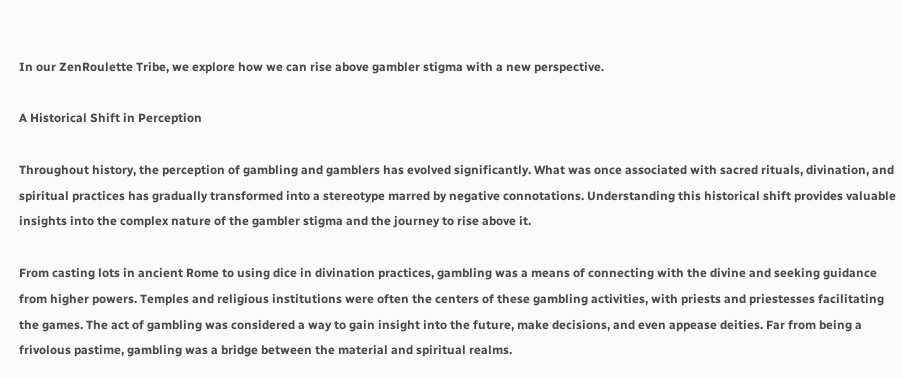In our ZenRoulette Tribe, we explore how we can rise above gambler stigma with a new perspective.

A Historical Shift in Perception

Throughout history, the perception of gambling and gamblers has evolved significantly. What was once associated with sacred rituals, divination, and spiritual practices has gradually transformed into a stereotype marred by negative connotations. Understanding this historical shift provides valuable insights into the complex nature of the gambler stigma and the journey to rise above it.

From casting lots in ancient Rome to using dice in divination practices, gambling was a means of connecting with the divine and seeking guidance from higher powers. Temples and religious institutions were often the centers of these gambling activities, with priests and priestesses facilitating the games. The act of gambling was considered a way to gain insight into the future, make decisions, and even appease deities. Far from being a frivolous pastime, gambling was a bridge between the material and spiritual realms.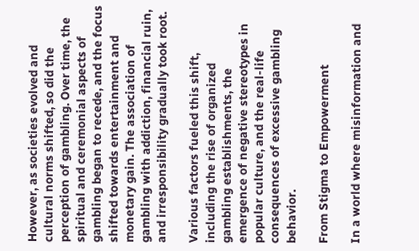However, as societies evolved and cultural norms shifted, so did the perception of gambling. Over time, the spiritual and ceremonial aspects of gambling began to recede, and the focus shifted towards entertainment and monetary gain. The association of gambling with addiction, financial ruin, and irresponsibility gradually took root.

Various factors fueled this shift, including the rise of organized gambling establishments, the emergence of negative stereotypes in popular culture, and the real-life consequences of excessive gambling behavior.

From Stigma to Empowerment

In a world where misinformation and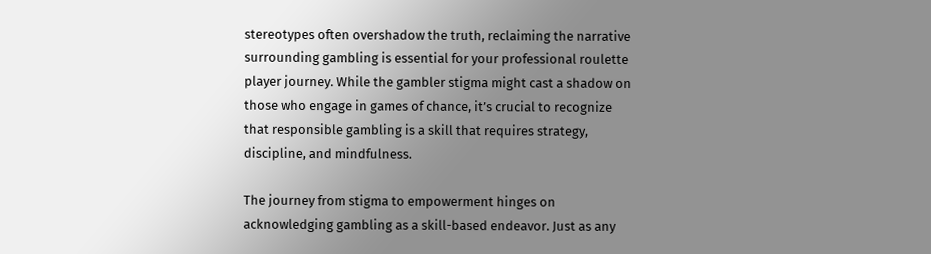stereotypes often overshadow the truth, reclaiming the narrative surrounding gambling is essential for your professional roulette player journey. While the gambler stigma might cast a shadow on those who engage in games of chance, it’s crucial to recognize that responsible gambling is a skill that requires strategy, discipline, and mindfulness.

The journey from stigma to empowerment hinges on acknowledging gambling as a skill-based endeavor. Just as any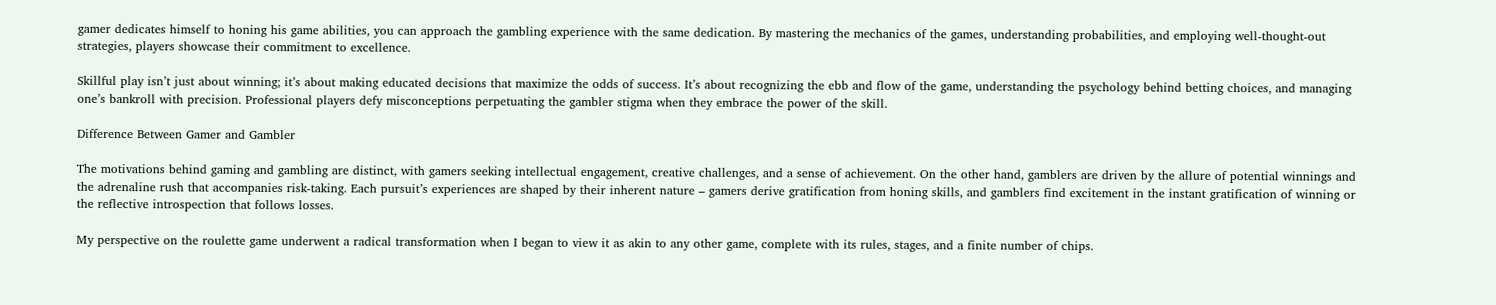gamer dedicates himself to honing his game abilities, you can approach the gambling experience with the same dedication. By mastering the mechanics of the games, understanding probabilities, and employing well-thought-out strategies, players showcase their commitment to excellence.

Skillful play isn’t just about winning; it’s about making educated decisions that maximize the odds of success. It’s about recognizing the ebb and flow of the game, understanding the psychology behind betting choices, and managing one’s bankroll with precision. Professional players defy misconceptions perpetuating the gambler stigma when they embrace the power of the skill.

Difference Between Gamer and Gambler

The motivations behind gaming and gambling are distinct, with gamers seeking intellectual engagement, creative challenges, and a sense of achievement. On the other hand, gamblers are driven by the allure of potential winnings and the adrenaline rush that accompanies risk-taking. Each pursuit’s experiences are shaped by their inherent nature – gamers derive gratification from honing skills, and gamblers find excitement in the instant gratification of winning or the reflective introspection that follows losses.

My perspective on the roulette game underwent a radical transformation when I began to view it as akin to any other game, complete with its rules, stages, and a finite number of chips.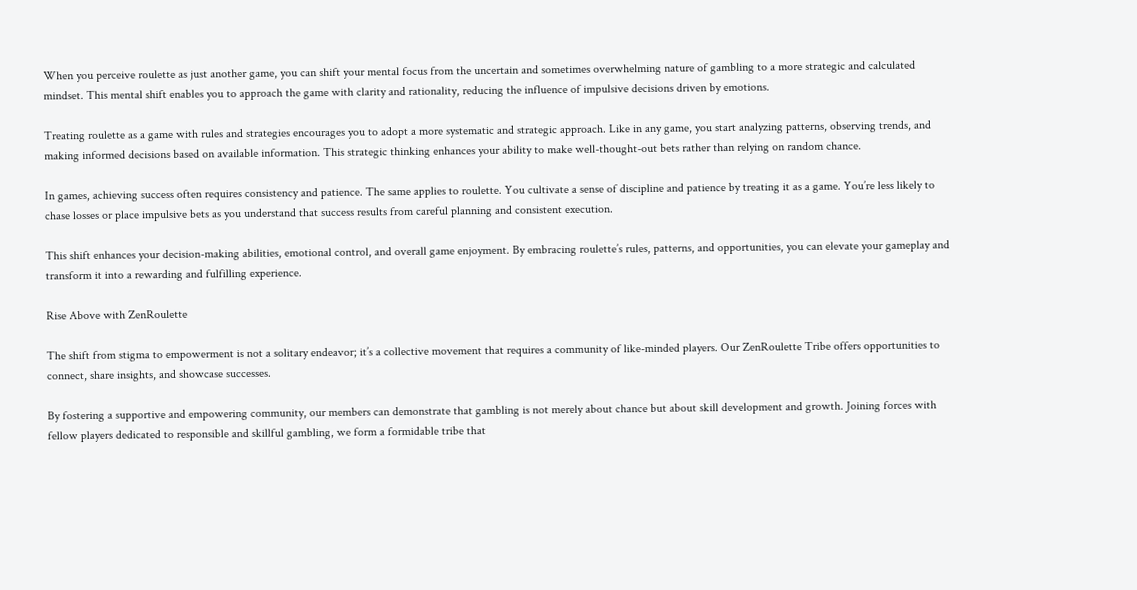When you perceive roulette as just another game, you can shift your mental focus from the uncertain and sometimes overwhelming nature of gambling to a more strategic and calculated mindset. This mental shift enables you to approach the game with clarity and rationality, reducing the influence of impulsive decisions driven by emotions.

Treating roulette as a game with rules and strategies encourages you to adopt a more systematic and strategic approach. Like in any game, you start analyzing patterns, observing trends, and making informed decisions based on available information. This strategic thinking enhances your ability to make well-thought-out bets rather than relying on random chance.

In games, achieving success often requires consistency and patience. The same applies to roulette. You cultivate a sense of discipline and patience by treating it as a game. You’re less likely to chase losses or place impulsive bets as you understand that success results from careful planning and consistent execution.

This shift enhances your decision-making abilities, emotional control, and overall game enjoyment. By embracing roulette’s rules, patterns, and opportunities, you can elevate your gameplay and transform it into a rewarding and fulfilling experience.

Rise Above with ZenRoulette

The shift from stigma to empowerment is not a solitary endeavor; it’s a collective movement that requires a community of like-minded players. Our ZenRoulette Tribe offers opportunities to connect, share insights, and showcase successes.

By fostering a supportive and empowering community, our members can demonstrate that gambling is not merely about chance but about skill development and growth. Joining forces with fellow players dedicated to responsible and skillful gambling, we form a formidable tribe that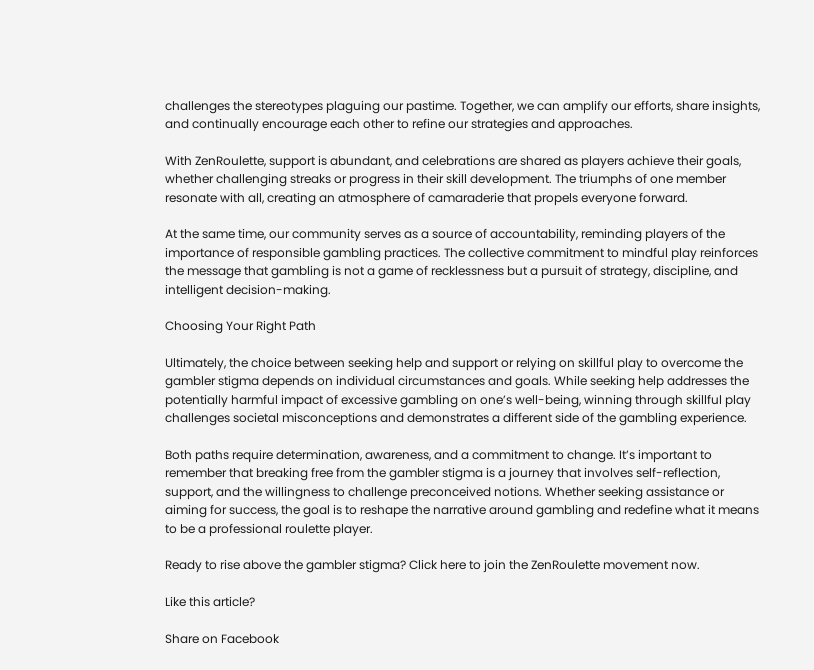challenges the stereotypes plaguing our pastime. Together, we can amplify our efforts, share insights, and continually encourage each other to refine our strategies and approaches.

With ZenRoulette, support is abundant, and celebrations are shared as players achieve their goals, whether challenging streaks or progress in their skill development. The triumphs of one member resonate with all, creating an atmosphere of camaraderie that propels everyone forward.

At the same time, our community serves as a source of accountability, reminding players of the importance of responsible gambling practices. The collective commitment to mindful play reinforces the message that gambling is not a game of recklessness but a pursuit of strategy, discipline, and intelligent decision-making.

Choosing Your Right Path

Ultimately, the choice between seeking help and support or relying on skillful play to overcome the gambler stigma depends on individual circumstances and goals. While seeking help addresses the potentially harmful impact of excessive gambling on one’s well-being, winning through skillful play challenges societal misconceptions and demonstrates a different side of the gambling experience.

Both paths require determination, awareness, and a commitment to change. It’s important to remember that breaking free from the gambler stigma is a journey that involves self-reflection, support, and the willingness to challenge preconceived notions. Whether seeking assistance or aiming for success, the goal is to reshape the narrative around gambling and redefine what it means to be a professional roulette player.

Ready to rise above the gambler stigma? Click here to join the ZenRoulette movement now.

Like this article?

Share on Facebook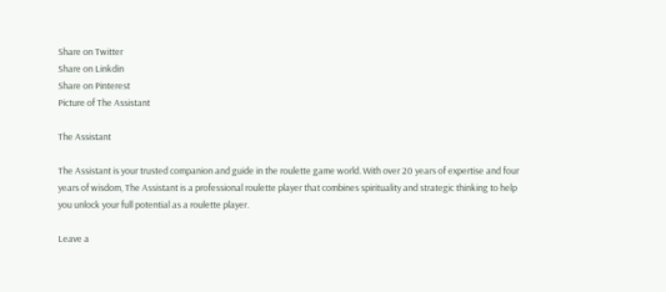Share on Twitter
Share on Linkdin
Share on Pinterest
Picture of The Assistant

The Assistant

The Assistant is your trusted companion and guide in the roulette game world. With over 20 years of expertise and four years of wisdom, The Assistant is a professional roulette player that combines spirituality and strategic thinking to help you unlock your full potential as a roulette player.

Leave a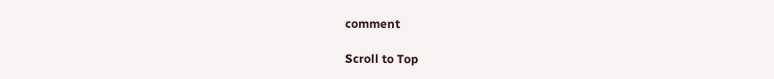comment

Scroll to Top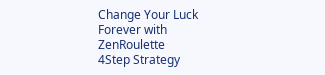Change Your Luck Forever with ZenRoulette
4Step Strategy